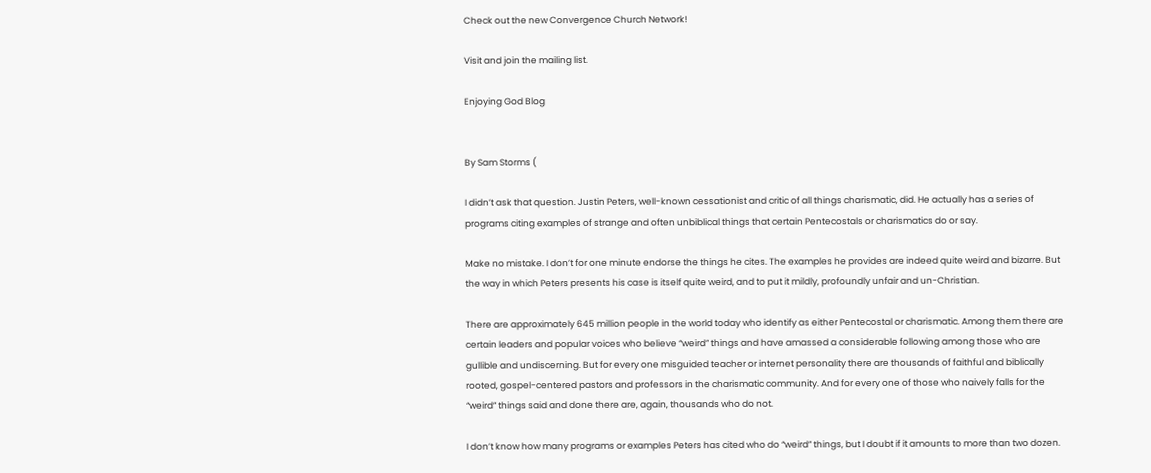Check out the new Convergence Church Network!

Visit and join the mailing list.

Enjoying God Blog


By Sam Storms (

I didn’t ask that question. Justin Peters, well-known cessationist and critic of all things charismatic, did. He actually has a series of programs citing examples of strange and often unbiblical things that certain Pentecostals or charismatics do or say.

Make no mistake. I don’t for one minute endorse the things he cites. The examples he provides are indeed quite weird and bizarre. But the way in which Peters presents his case is itself quite weird, and to put it mildly, profoundly unfair and un-Christian.

There are approximately 645 million people in the world today who identify as either Pentecostal or charismatic. Among them there are certain leaders and popular voices who believe “weird” things and have amassed a considerable following among those who are gullible and undiscerning. But for every one misguided teacher or internet personality there are thousands of faithful and biblically rooted, gospel-centered pastors and professors in the charismatic community. And for every one of those who naively falls for the “weird” things said and done there are, again, thousands who do not.

I don’t know how many programs or examples Peters has cited who do “weird” things, but I doubt if it amounts to more than two dozen.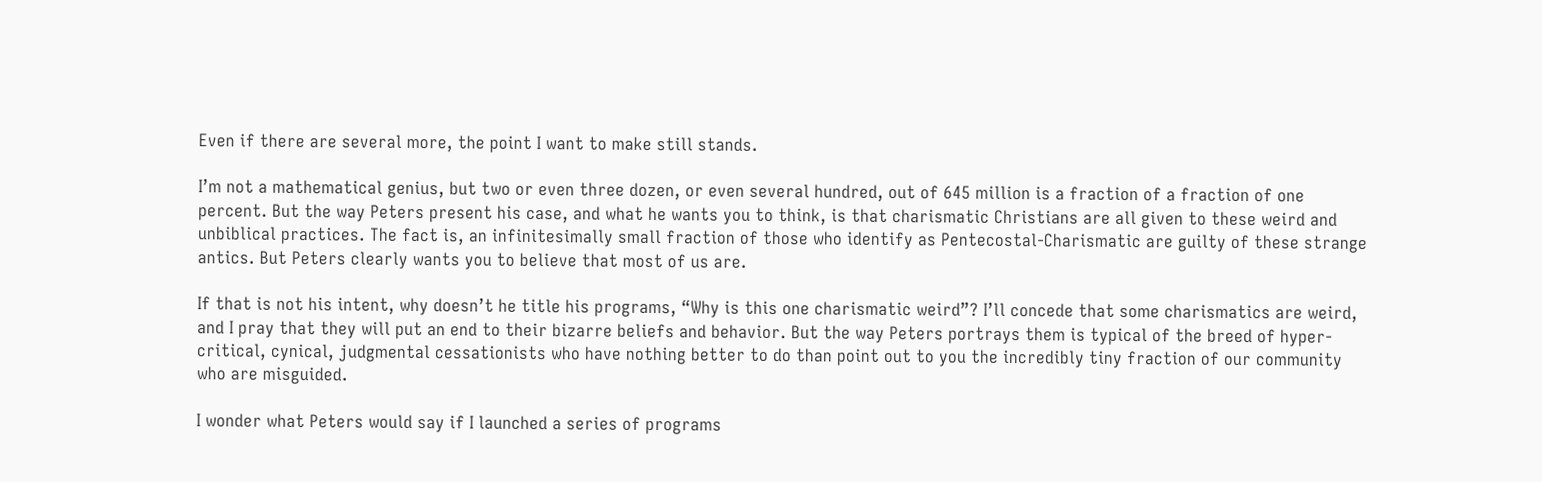Even if there are several more, the point I want to make still stands.

I’m not a mathematical genius, but two or even three dozen, or even several hundred, out of 645 million is a fraction of a fraction of one percent. But the way Peters present his case, and what he wants you to think, is that charismatic Christians are all given to these weird and unbiblical practices. The fact is, an infinitesimally small fraction of those who identify as Pentecostal-Charismatic are guilty of these strange antics. But Peters clearly wants you to believe that most of us are.

If that is not his intent, why doesn’t he title his programs, “Why is this one charismatic weird”? I’ll concede that some charismatics are weird, and I pray that they will put an end to their bizarre beliefs and behavior. But the way Peters portrays them is typical of the breed of hyper-critical, cynical, judgmental cessationists who have nothing better to do than point out to you the incredibly tiny fraction of our community who are misguided.

I wonder what Peters would say if I launched a series of programs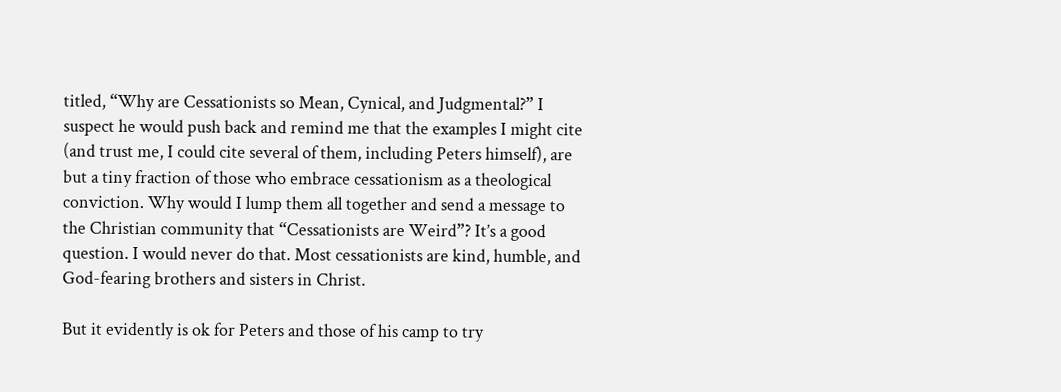titled, “Why are Cessationists so Mean, Cynical, and Judgmental?” I suspect he would push back and remind me that the examples I might cite (and trust me, I could cite several of them, including Peters himself), are but a tiny fraction of those who embrace cessationism as a theological conviction. Why would I lump them all together and send a message to the Christian community that “Cessationists are Weird”? It’s a good question. I would never do that. Most cessationists are kind, humble, and God-fearing brothers and sisters in Christ.

But it evidently is ok for Peters and those of his camp to try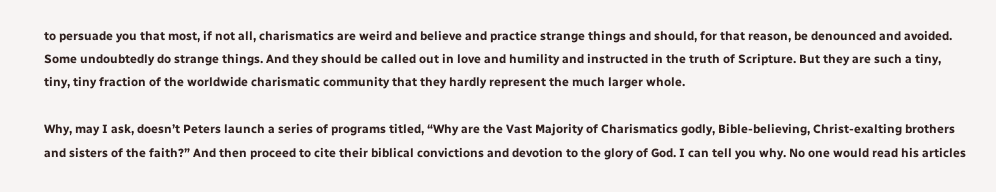to persuade you that most, if not all, charismatics are weird and believe and practice strange things and should, for that reason, be denounced and avoided. Some undoubtedly do strange things. And they should be called out in love and humility and instructed in the truth of Scripture. But they are such a tiny, tiny, tiny fraction of the worldwide charismatic community that they hardly represent the much larger whole.

Why, may I ask, doesn’t Peters launch a series of programs titled, “Why are the Vast Majority of Charismatics godly, Bible-believing, Christ-exalting brothers and sisters of the faith?” And then proceed to cite their biblical convictions and devotion to the glory of God. I can tell you why. No one would read his articles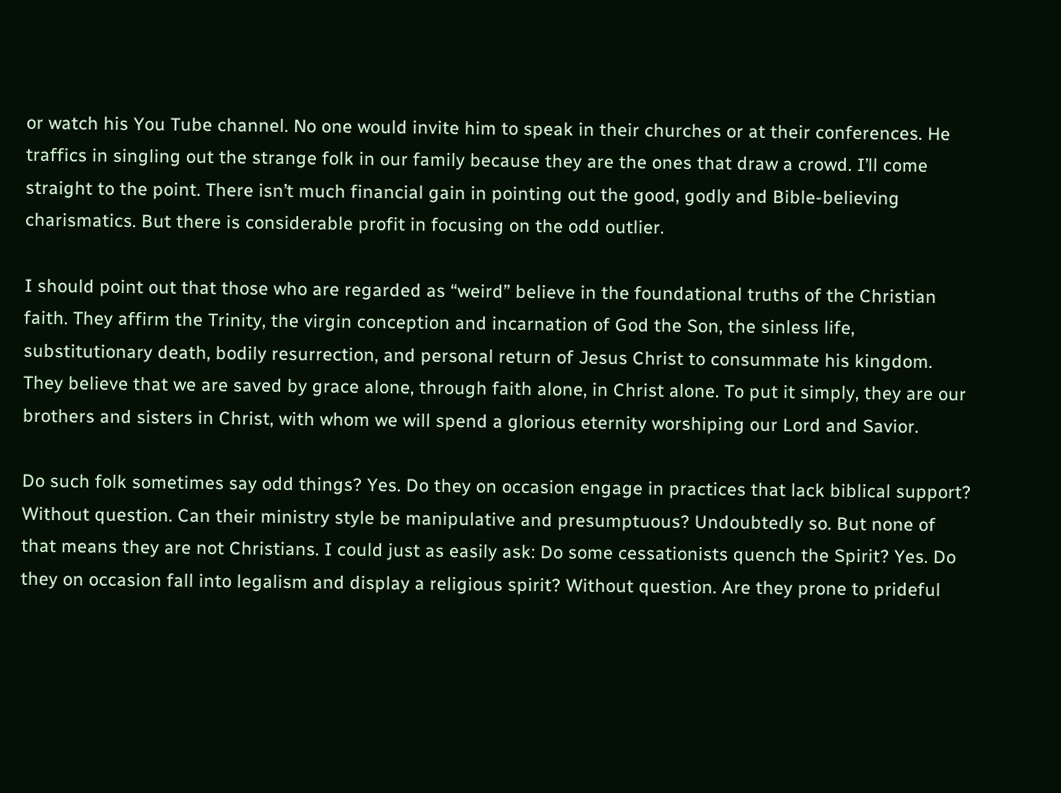or watch his You Tube channel. No one would invite him to speak in their churches or at their conferences. He traffics in singling out the strange folk in our family because they are the ones that draw a crowd. I’ll come straight to the point. There isn’t much financial gain in pointing out the good, godly and Bible-believing charismatics. But there is considerable profit in focusing on the odd outlier.

I should point out that those who are regarded as “weird” believe in the foundational truths of the Christian faith. They affirm the Trinity, the virgin conception and incarnation of God the Son, the sinless life, substitutionary death, bodily resurrection, and personal return of Jesus Christ to consummate his kingdom. They believe that we are saved by grace alone, through faith alone, in Christ alone. To put it simply, they are our brothers and sisters in Christ, with whom we will spend a glorious eternity worshiping our Lord and Savior.

Do such folk sometimes say odd things? Yes. Do they on occasion engage in practices that lack biblical support? Without question. Can their ministry style be manipulative and presumptuous? Undoubtedly so. But none of that means they are not Christians. I could just as easily ask: Do some cessationists quench the Spirit? Yes. Do they on occasion fall into legalism and display a religious spirit? Without question. Are they prone to prideful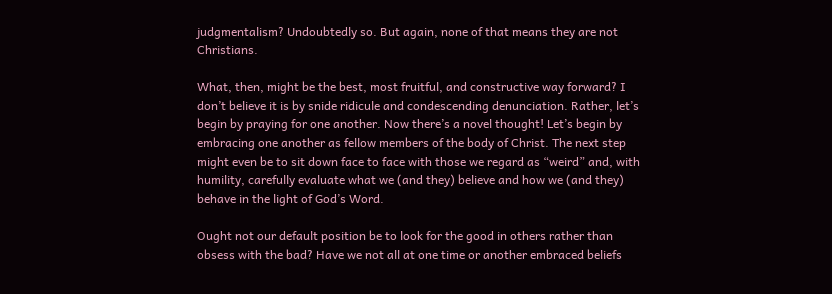judgmentalism? Undoubtedly so. But again, none of that means they are not Christians.

What, then, might be the best, most fruitful, and constructive way forward? I don’t believe it is by snide ridicule and condescending denunciation. Rather, let’s begin by praying for one another. Now there’s a novel thought! Let’s begin by embracing one another as fellow members of the body of Christ. The next step might even be to sit down face to face with those we regard as “weird” and, with humility, carefully evaluate what we (and they) believe and how we (and they) behave in the light of God’s Word.

Ought not our default position be to look for the good in others rather than obsess with the bad? Have we not all at one time or another embraced beliefs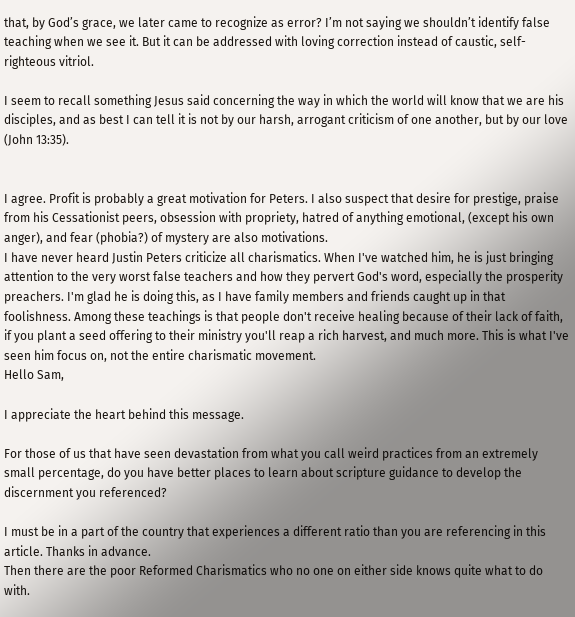that, by God’s grace, we later came to recognize as error? I’m not saying we shouldn’t identify false teaching when we see it. But it can be addressed with loving correction instead of caustic, self-righteous vitriol.

I seem to recall something Jesus said concerning the way in which the world will know that we are his disciples, and as best I can tell it is not by our harsh, arrogant criticism of one another, but by our love (John 13:35).


I agree. Profit is probably a great motivation for Peters. I also suspect that desire for prestige, praise from his Cessationist peers, obsession with propriety, hatred of anything emotional, (except his own anger), and fear (phobia?) of mystery are also motivations.
I have never heard Justin Peters criticize all charismatics. When I've watched him, he is just bringing attention to the very worst false teachers and how they pervert God's word, especially the prosperity preachers. I'm glad he is doing this, as I have family members and friends caught up in that foolishness. Among these teachings is that people don't receive healing because of their lack of faith, if you plant a seed offering to their ministry you'll reap a rich harvest, and much more. This is what I've seen him focus on, not the entire charismatic movement.
Hello Sam,

I appreciate the heart behind this message.

For those of us that have seen devastation from what you call weird practices from an extremely small percentage, do you have better places to learn about scripture guidance to develop the discernment you referenced?

I must be in a part of the country that experiences a different ratio than you are referencing in this article. Thanks in advance.
Then there are the poor Reformed Charismatics who no one on either side knows quite what to do with.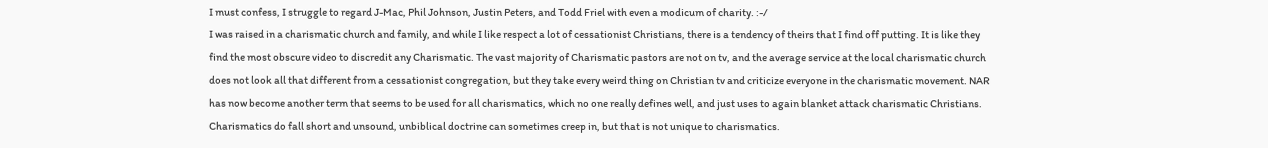I must confess, I struggle to regard J-Mac, Phil Johnson, Justin Peters, and Todd Friel with even a modicum of charity. :-/
I was raised in a charismatic church and family, and while I like respect a lot of cessationist Christians, there is a tendency of theirs that I find off putting. It is like they find the most obscure video to discredit any Charismatic. The vast majority of Charismatic pastors are not on tv, and the average service at the local charismatic church does not look all that different from a cessationist congregation, but they take every weird thing on Christian tv and criticize everyone in the charismatic movement. NAR has now become another term that seems to be used for all charismatics, which no one really defines well, and just uses to again blanket attack charismatic Christians. Charismatics do fall short and unsound, unbiblical doctrine can sometimes creep in, but that is not unique to charismatics.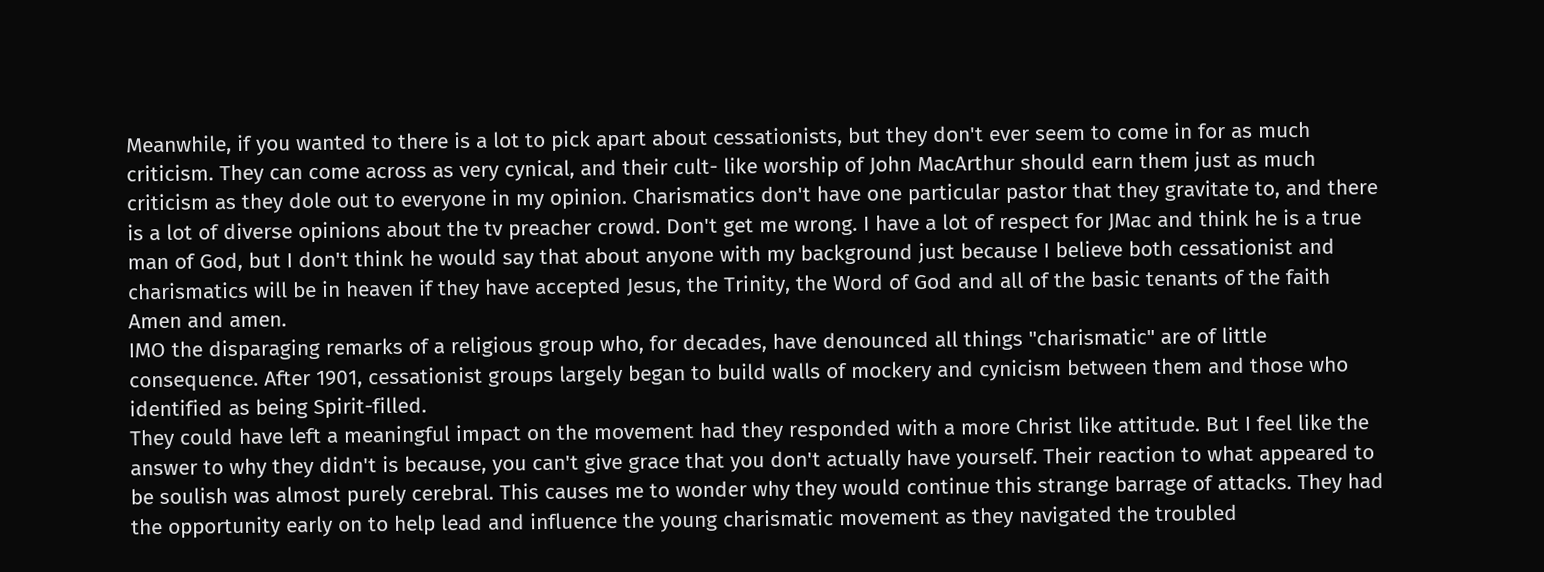Meanwhile, if you wanted to there is a lot to pick apart about cessationists, but they don't ever seem to come in for as much criticism. They can come across as very cynical, and their cult- like worship of John MacArthur should earn them just as much criticism as they dole out to everyone in my opinion. Charismatics don't have one particular pastor that they gravitate to, and there is a lot of diverse opinions about the tv preacher crowd. Don't get me wrong. I have a lot of respect for JMac and think he is a true man of God, but I don't think he would say that about anyone with my background just because I believe both cessationist and charismatics will be in heaven if they have accepted Jesus, the Trinity, the Word of God and all of the basic tenants of the faith
Amen and amen.
IMO the disparaging remarks of a religious group who, for decades, have denounced all things "charismatic" are of little consequence. After 1901, cessationist groups largely began to build walls of mockery and cynicism between them and those who identified as being Spirit-filled.
They could have left a meaningful impact on the movement had they responded with a more Christ like attitude. But I feel like the answer to why they didn't is because, you can't give grace that you don't actually have yourself. Their reaction to what appeared to be soulish was almost purely cerebral. This causes me to wonder why they would continue this strange barrage of attacks. They had the opportunity early on to help lead and influence the young charismatic movement as they navigated the troubled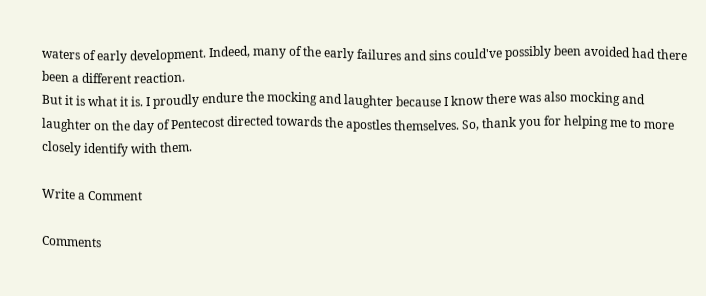waters of early development. Indeed, many of the early failures and sins could've possibly been avoided had there been a different reaction.
But it is what it is. I proudly endure the mocking and laughter because I know there was also mocking and laughter on the day of Pentecost directed towards the apostles themselves. So, thank you for helping me to more closely identify with them.

Write a Comment

Comments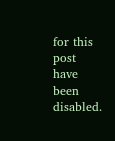for this post have been disabled.